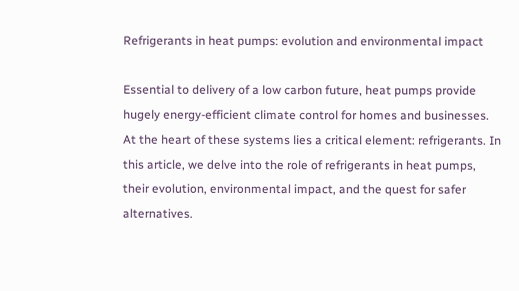Refrigerants in heat pumps: evolution and environmental impact

Essential to delivery of a low carbon future, heat pumps provide hugely energy-efficient climate control for homes and businesses. At the heart of these systems lies a critical element: refrigerants. In this article, we delve into the role of refrigerants in heat pumps, their evolution, environmental impact, and the quest for safer alternatives.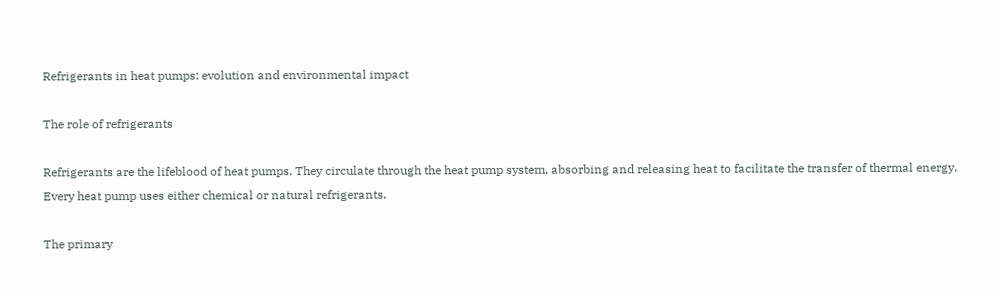Refrigerants in heat pumps: evolution and environmental impact

The role of refrigerants

Refrigerants are the lifeblood of heat pumps. They circulate through the heat pump system, absorbing and releasing heat to facilitate the transfer of thermal energy. Every heat pump uses either chemical or natural refrigerants.

The primary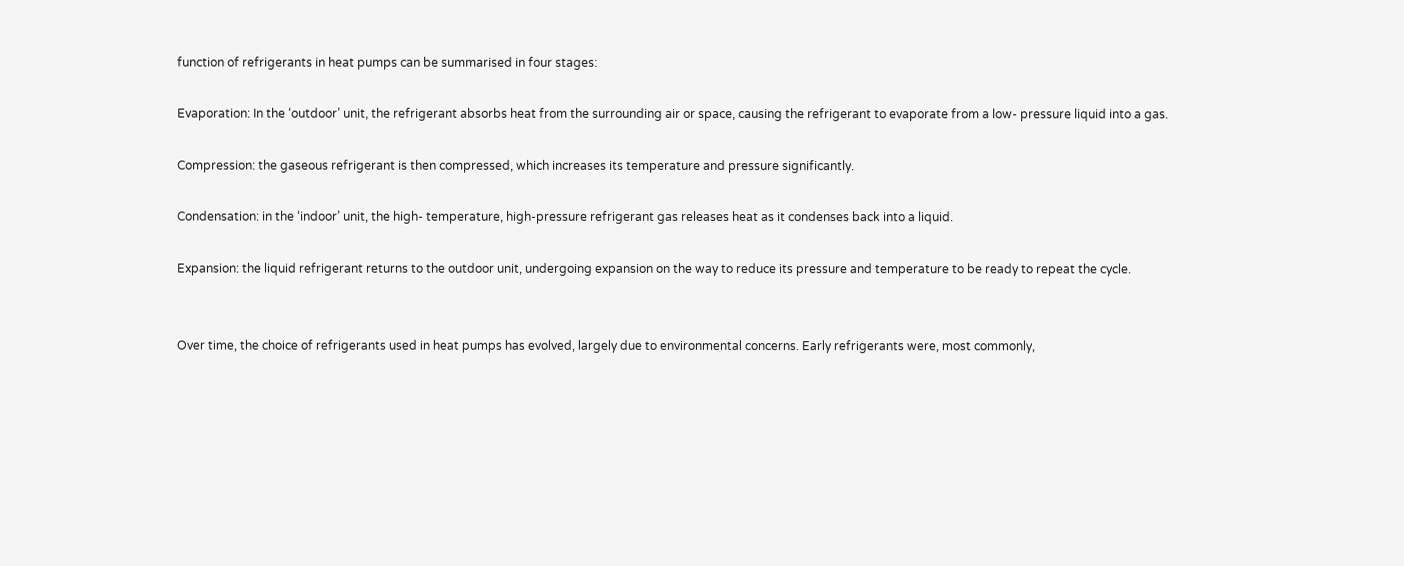function of refrigerants in heat pumps can be summarised in four stages:

Evaporation: In the ‘outdoor’ unit, the refrigerant absorbs heat from the surrounding air or space, causing the refrigerant to evaporate from a low- pressure liquid into a gas.

Compression: the gaseous refrigerant is then compressed, which increases its temperature and pressure significantly.

Condensation: in the ‘indoor’ unit, the high- temperature, high-pressure refrigerant gas releases heat as it condenses back into a liquid.

Expansion: the liquid refrigerant returns to the outdoor unit, undergoing expansion on the way to reduce its pressure and temperature to be ready to repeat the cycle.


Over time, the choice of refrigerants used in heat pumps has evolved, largely due to environmental concerns. Early refrigerants were, most commonly,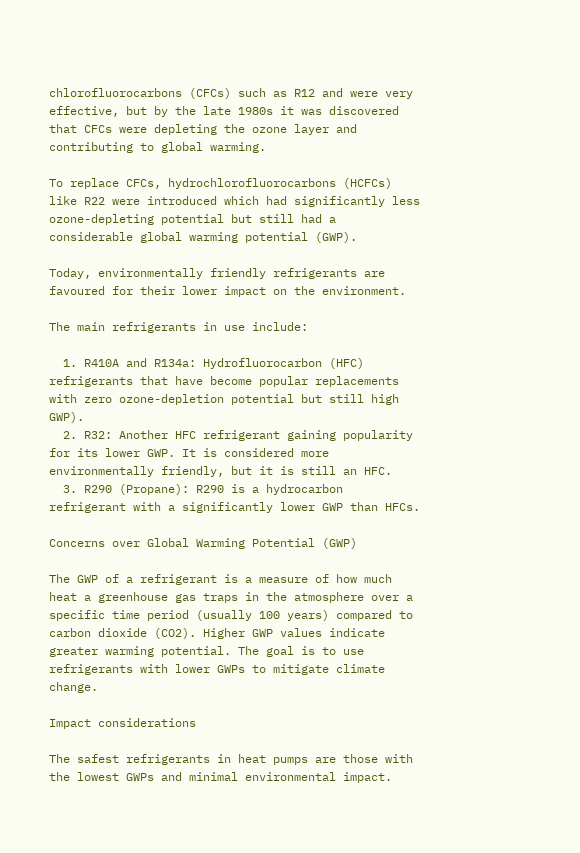chlorofluorocarbons (CFCs) such as R12 and were very effective, but by the late 1980s it was discovered that CFCs were depleting the ozone layer and contributing to global warming.

To replace CFCs, hydrochlorofluorocarbons (HCFCs) like R22 were introduced which had significantly less ozone-depleting potential but still had a considerable global warming potential (GWP).

Today, environmentally friendly refrigerants are favoured for their lower impact on the environment.

The main refrigerants in use include:

  1. R410A and R134a: Hydrofluorocarbon (HFC) refrigerants that have become popular replacements with zero ozone-depletion potential but still high GWP).
  2. R32: Another HFC refrigerant gaining popularity for its lower GWP. It is considered more environmentally friendly, but it is still an HFC.
  3. R290 (Propane): R290 is a hydrocarbon refrigerant with a significantly lower GWP than HFCs.

Concerns over Global Warming Potential (GWP)

The GWP of a refrigerant is a measure of how much heat a greenhouse gas traps in the atmosphere over a specific time period (usually 100 years) compared to carbon dioxide (CO2). Higher GWP values indicate greater warming potential. The goal is to use refrigerants with lower GWPs to mitigate climate change.

Impact considerations

The safest refrigerants in heat pumps are those with the lowest GWPs and minimal environmental impact.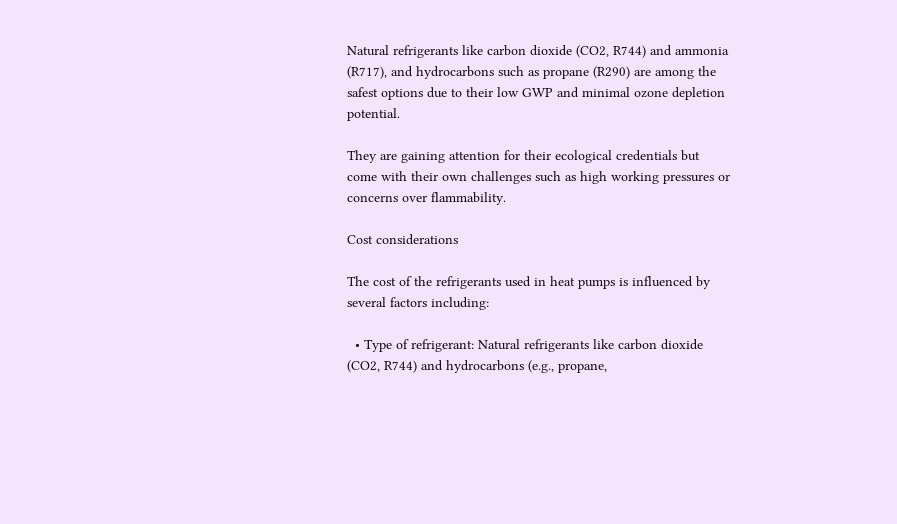Natural refrigerants like carbon dioxide (CO2, R744) and ammonia (R717), and hydrocarbons such as propane (R290) are among the safest options due to their low GWP and minimal ozone depletion potential.

They are gaining attention for their ecological credentials but come with their own challenges such as high working pressures or concerns over flammability.

Cost considerations

The cost of the refrigerants used in heat pumps is influenced by several factors including:

  • Type of refrigerant: Natural refrigerants like carbon dioxide (CO2, R744) and hydrocarbons (e.g., propane,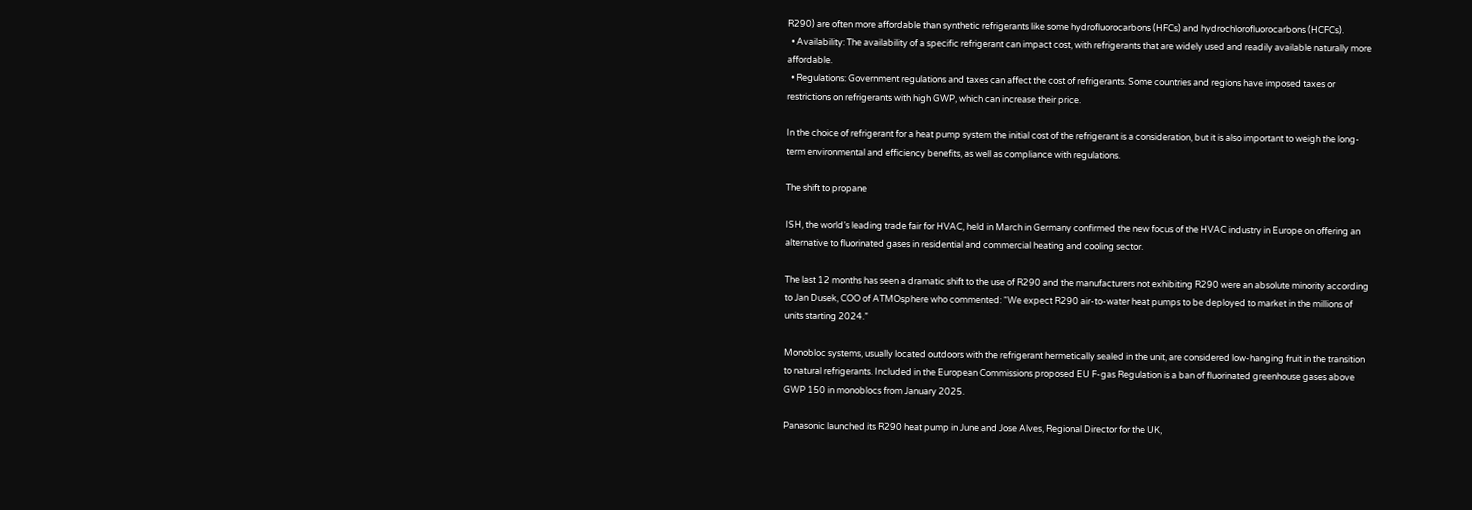R290) are often more affordable than synthetic refrigerants like some hydrofluorocarbons (HFCs) and hydrochlorofluorocarbons (HCFCs).
  • Availability: The availability of a specific refrigerant can impact cost, with refrigerants that are widely used and readily available naturally more affordable.
  • Regulations: Government regulations and taxes can affect the cost of refrigerants. Some countries and regions have imposed taxes or restrictions on refrigerants with high GWP, which can increase their price.

In the choice of refrigerant for a heat pump system the initial cost of the refrigerant is a consideration, but it is also important to weigh the long-term environmental and efficiency benefits, as well as compliance with regulations.

The shift to propane

ISH, the world’s leading trade fair for HVAC, held in March in Germany confirmed the new focus of the HVAC industry in Europe on offering an alternative to fluorinated gases in residential and commercial heating and cooling sector.

The last 12 months has seen a dramatic shift to the use of R290 and the manufacturers not exhibiting R290 were an absolute minority according to Jan Dusek, COO of ATMOsphere who commented: “We expect R290 air-to-water heat pumps to be deployed to market in the millions of units starting 2024.”

Monobloc systems, usually located outdoors with the refrigerant hermetically sealed in the unit, are considered low-hanging fruit in the transition to natural refrigerants. Included in the European Commissions proposed EU F-gas Regulation is a ban of fluorinated greenhouse gases above GWP 150 in monoblocs from January 2025.

Panasonic launched its R290 heat pump in June and Jose Alves, Regional Director for the UK,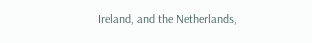Ireland, and the Netherlands,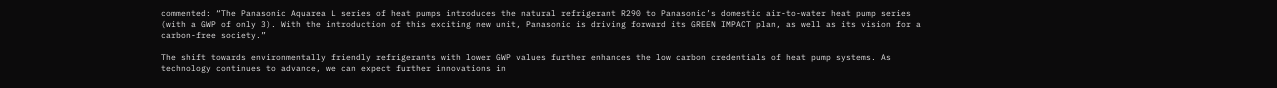commented: “The Panasonic Aquarea L series of heat pumps introduces the natural refrigerant R290 to Panasonic’s domestic air-to-water heat pump series (with a GWP of only 3). With the introduction of this exciting new unit, Panasonic is driving forward its GREEN IMPACT plan, as well as its vision for a carbon-free society.”

The shift towards environmentally friendly refrigerants with lower GWP values further enhances the low carbon credentials of heat pump systems. As technology continues to advance, we can expect further innovations in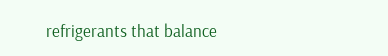refrigerants that balance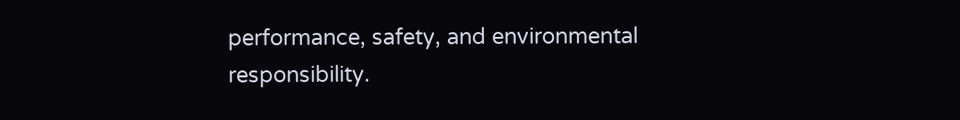performance, safety, and environmental responsibility.